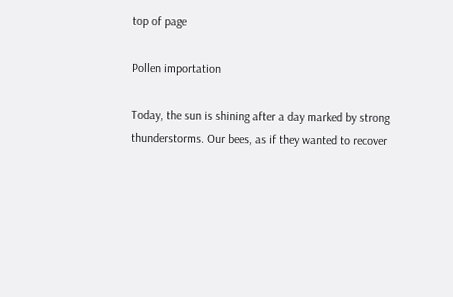top of page

Pollen importation

Today, the sun is shining after a day marked by strong thunderstorms. Our bees, as if they wanted to recover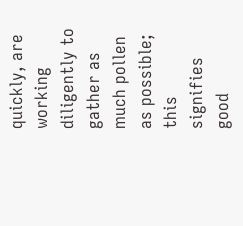quickly, are working diligently to gather as much pollen as possible; this signifies good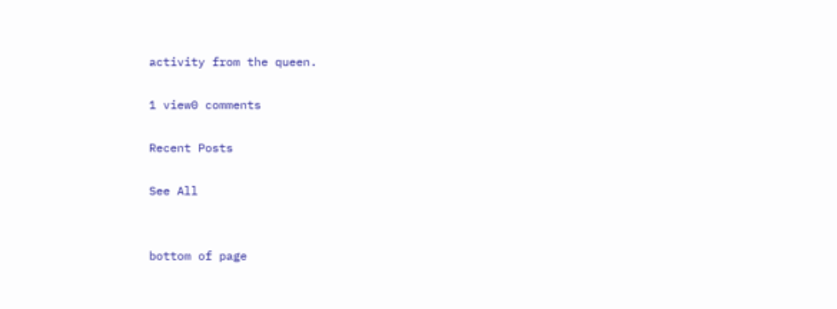activity from the queen.

1 view0 comments

Recent Posts

See All


bottom of page